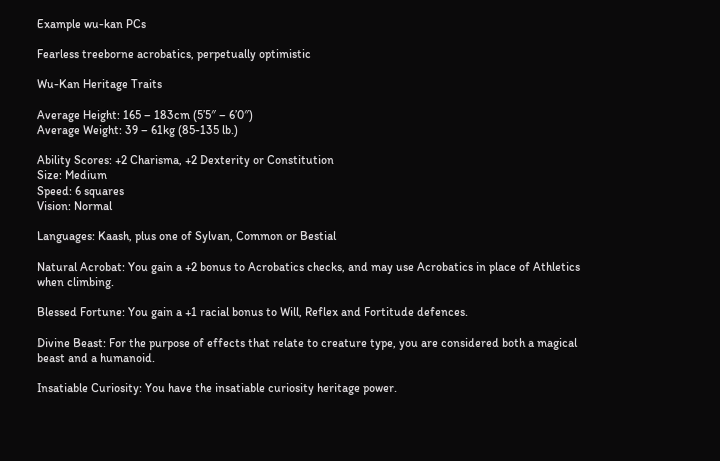Example wu-kan PCs

Fearless treeborne acrobatics, perpetually optimistic

Wu-Kan Heritage Traits

Average Height: 165 – 183cm (5’5″ – 6’0″)
Average Weight: 39 – 61kg (85-135 lb.)

Ability Scores: +2 Charisma, +2 Dexterity or Constitution
Size: Medium
Speed: 6 squares
Vision: Normal

Languages: Kaash, plus one of Sylvan, Common or Bestial

Natural Acrobat: You gain a +2 bonus to Acrobatics checks, and may use Acrobatics in place of Athletics when climbing.

Blessed Fortune: You gain a +1 racial bonus to Will, Reflex and Fortitude defences.

Divine Beast: For the purpose of effects that relate to creature type, you are considered both a magical beast and a humanoid.

Insatiable Curiosity: You have the insatiable curiosity heritage power.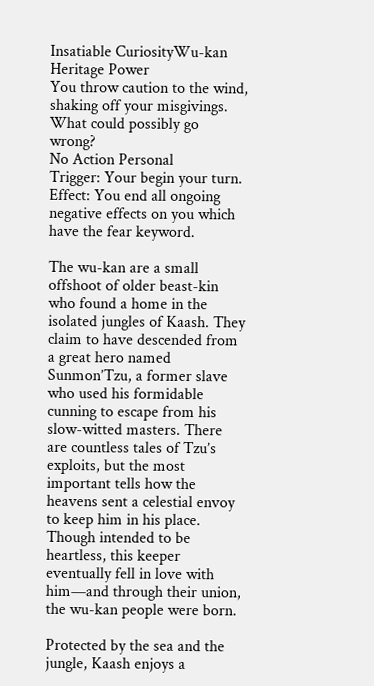Insatiable CuriosityWu-kan Heritage Power
You throw caution to the wind, shaking off your misgivings. What could possibly go wrong?
No Action Personal
Trigger: Your begin your turn.
Effect: You end all ongoing negative effects on you which have the fear keyword.

The wu-kan are a small offshoot of older beast-kin who found a home in the isolated jungles of Kaash. They claim to have descended from a great hero named Sunmon’Tzu, a former slave who used his formidable cunning to escape from his slow-witted masters. There are countless tales of Tzu’s exploits, but the most important tells how the heavens sent a celestial envoy to keep him in his place. Though intended to be heartless, this keeper eventually fell in love with him—and through their union, the wu-kan people were born.

Protected by the sea and the jungle, Kaash enjoys a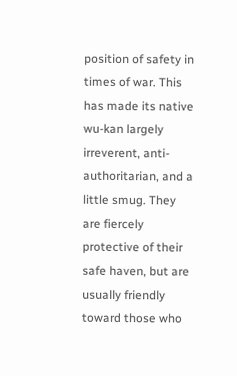position of safety in times of war. This has made its native wu-kan largely irreverent, anti-authoritarian, and a little smug. They are fiercely protective of their safe haven, but are usually friendly toward those who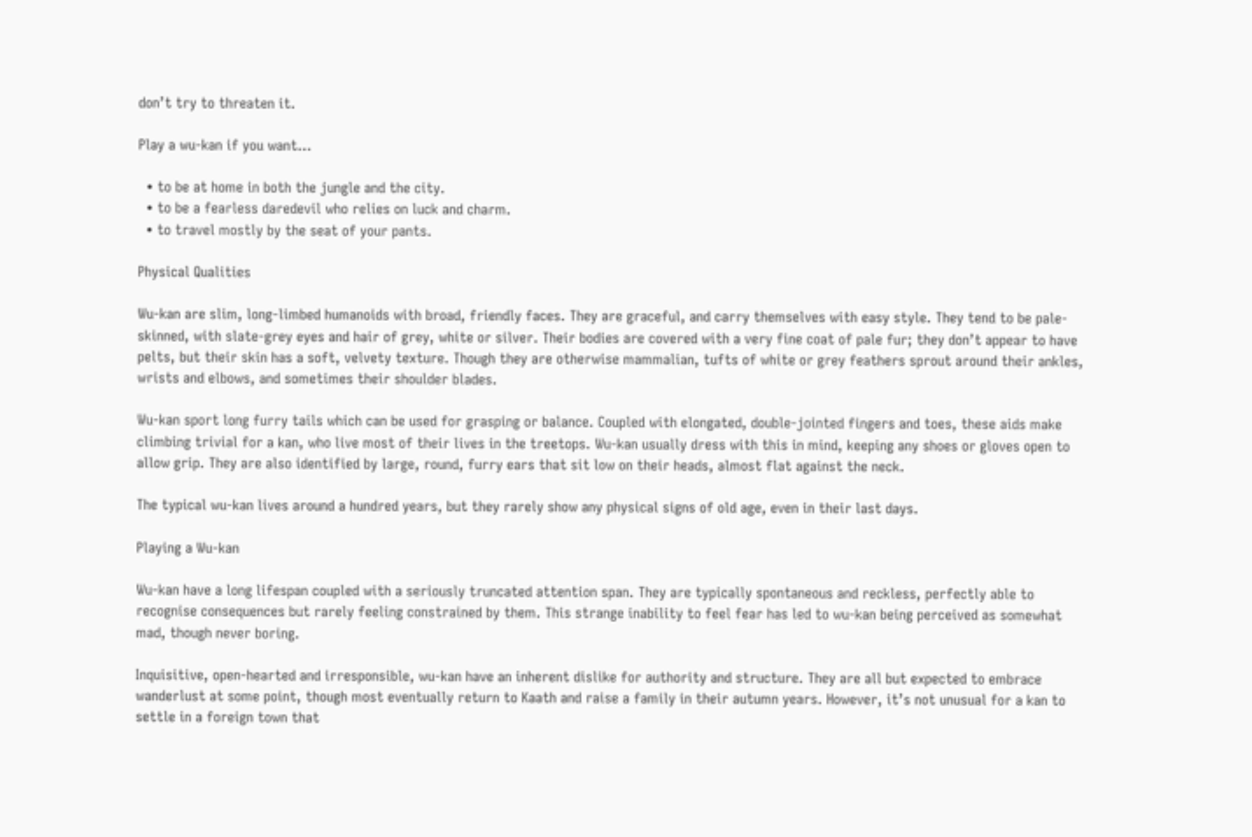don’t try to threaten it.

Play a wu-kan if you want…

  • to be at home in both the jungle and the city.
  • to be a fearless daredevil who relies on luck and charm.
  • to travel mostly by the seat of your pants.

Physical Qualities

Wu-kan are slim, long-limbed humanoids with broad, friendly faces. They are graceful, and carry themselves with easy style. They tend to be pale-skinned, with slate-grey eyes and hair of grey, white or silver. Their bodies are covered with a very fine coat of pale fur; they don’t appear to have pelts, but their skin has a soft, velvety texture. Though they are otherwise mammalian, tufts of white or grey feathers sprout around their ankles, wrists and elbows, and sometimes their shoulder blades.

Wu-kan sport long furry tails which can be used for grasping or balance. Coupled with elongated, double-jointed fingers and toes, these aids make climbing trivial for a kan, who live most of their lives in the treetops. Wu-kan usually dress with this in mind, keeping any shoes or gloves open to allow grip. They are also identified by large, round, furry ears that sit low on their heads, almost flat against the neck.

The typical wu-kan lives around a hundred years, but they rarely show any physical signs of old age, even in their last days.

Playing a Wu-kan

Wu-kan have a long lifespan coupled with a seriously truncated attention span. They are typically spontaneous and reckless, perfectly able to recognise consequences but rarely feeling constrained by them. This strange inability to feel fear has led to wu-kan being perceived as somewhat mad, though never boring.

Inquisitive, open-hearted and irresponsible, wu-kan have an inherent dislike for authority and structure. They are all but expected to embrace wanderlust at some point, though most eventually return to Kaath and raise a family in their autumn years. However, it’s not unusual for a kan to settle in a foreign town that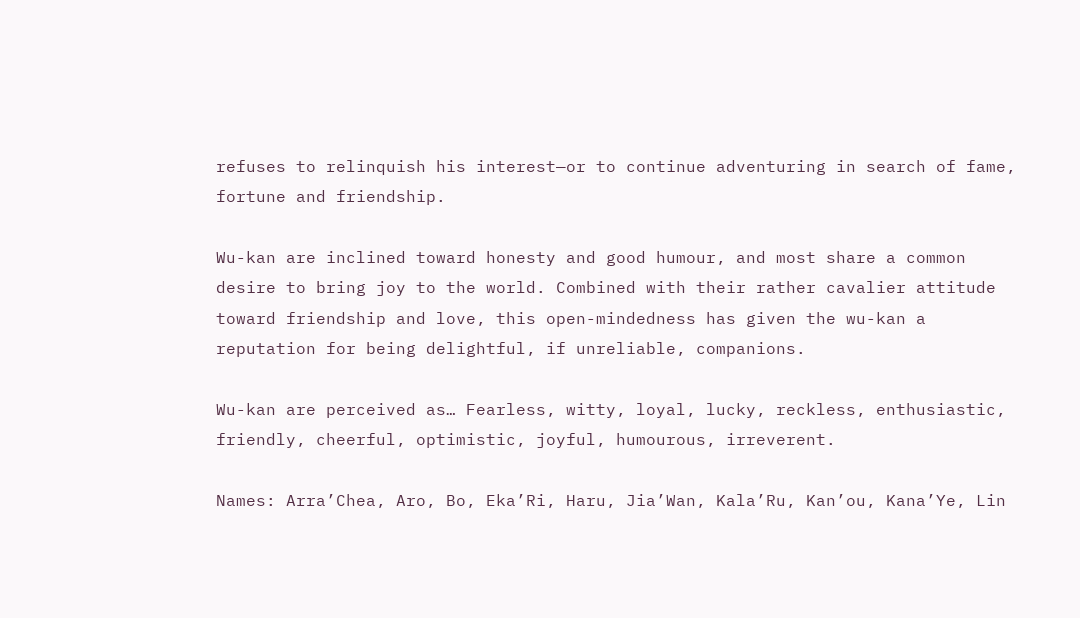refuses to relinquish his interest—or to continue adventuring in search of fame, fortune and friendship.

Wu-kan are inclined toward honesty and good humour, and most share a common desire to bring joy to the world. Combined with their rather cavalier attitude toward friendship and love, this open-mindedness has given the wu-kan a reputation for being delightful, if unreliable, companions.

Wu-kan are perceived as… Fearless, witty, loyal, lucky, reckless, enthusiastic, friendly, cheerful, optimistic, joyful, humourous, irreverent.

Names: Arra’Chea, Aro, Bo, Eka’Ri, Haru, Jia’Wan, Kala’Ru, Kan’ou, Kana’Ye, Lin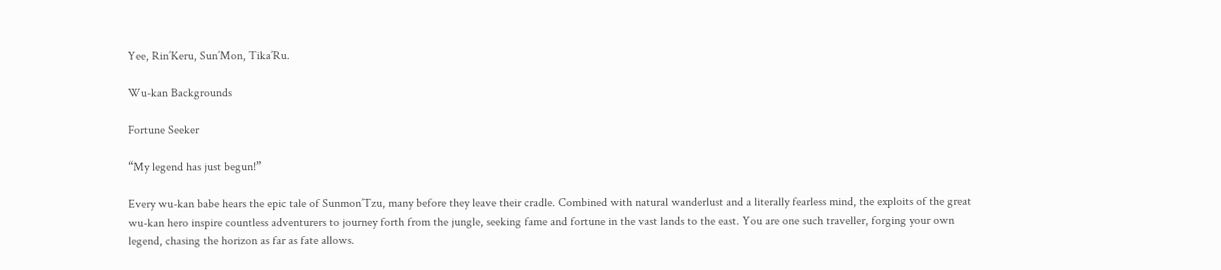Yee, Rin’Keru, Sun’Mon, Tika’Ru.

Wu-kan Backgrounds

Fortune Seeker

“My legend has just begun!”

Every wu-kan babe hears the epic tale of Sunmon’Tzu, many before they leave their cradle. Combined with natural wanderlust and a literally fearless mind, the exploits of the great wu-kan hero inspire countless adventurers to journey forth from the jungle, seeking fame and fortune in the vast lands to the east. You are one such traveller, forging your own legend, chasing the horizon as far as fate allows.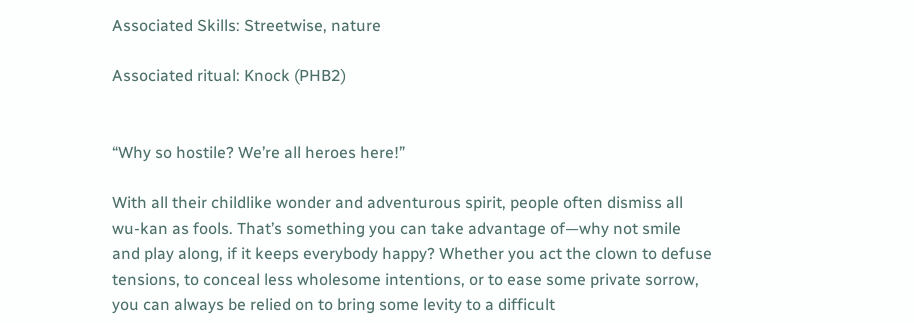Associated Skills: Streetwise, nature

Associated ritual: Knock (PHB2)


“Why so hostile? We’re all heroes here!”

With all their childlike wonder and adventurous spirit, people often dismiss all wu-kan as fools. That’s something you can take advantage of—why not smile and play along, if it keeps everybody happy? Whether you act the clown to defuse tensions, to conceal less wholesome intentions, or to ease some private sorrow, you can always be relied on to bring some levity to a difficult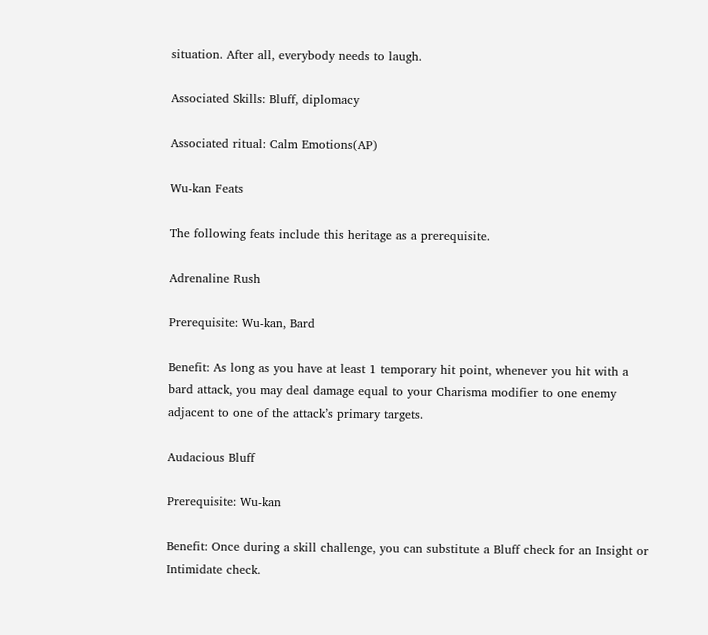situation. After all, everybody needs to laugh.

Associated Skills: Bluff, diplomacy

Associated ritual: Calm Emotions(AP)

Wu-kan Feats

The following feats include this heritage as a prerequisite.

Adrenaline Rush

Prerequisite: Wu-kan, Bard

Benefit: As long as you have at least 1 temporary hit point, whenever you hit with a bard attack, you may deal damage equal to your Charisma modifier to one enemy adjacent to one of the attack’s primary targets.

Audacious Bluff

Prerequisite: Wu-kan

Benefit: Once during a skill challenge, you can substitute a Bluff check for an Insight or Intimidate check.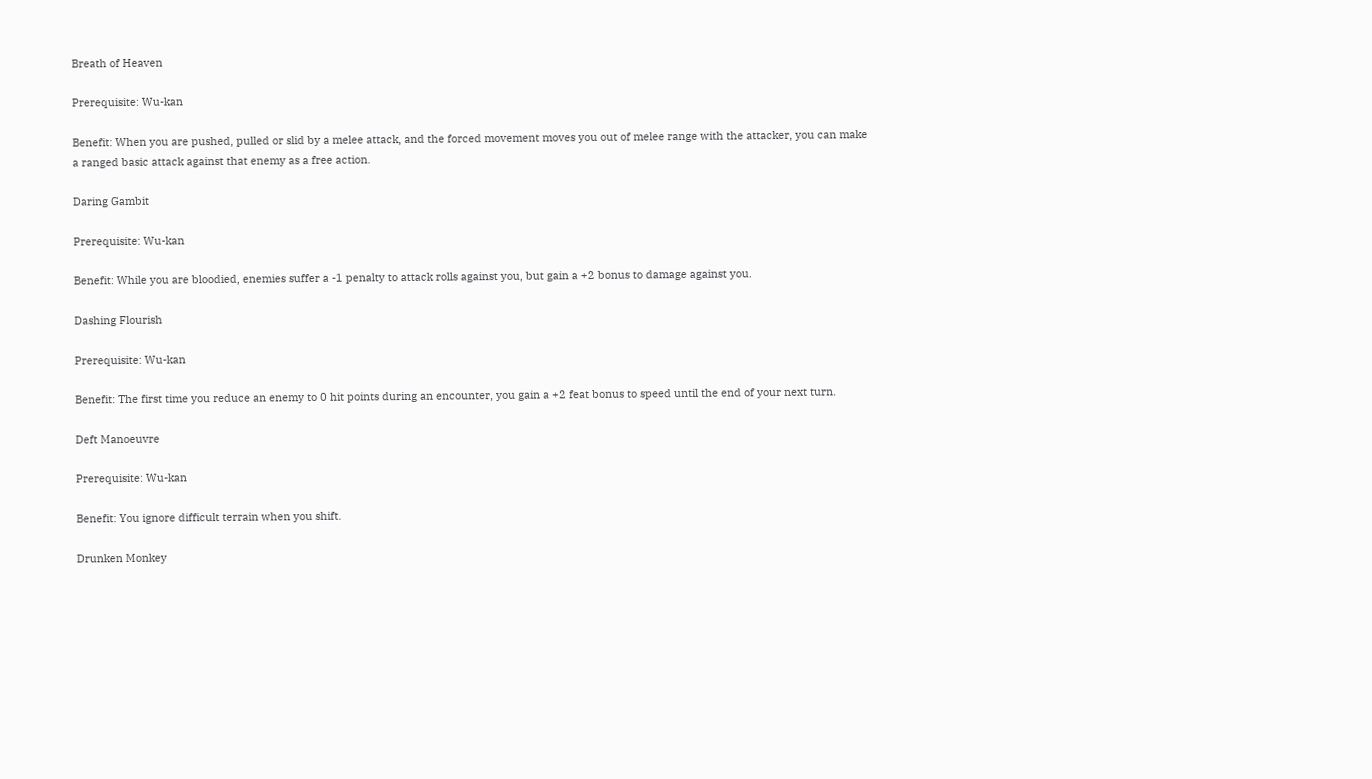Breath of Heaven

Prerequisite: Wu-kan

Benefit: When you are pushed, pulled or slid by a melee attack, and the forced movement moves you out of melee range with the attacker, you can make a ranged basic attack against that enemy as a free action.

Daring Gambit

Prerequisite: Wu-kan

Benefit: While you are bloodied, enemies suffer a -1 penalty to attack rolls against you, but gain a +2 bonus to damage against you.

Dashing Flourish

Prerequisite: Wu-kan

Benefit: The first time you reduce an enemy to 0 hit points during an encounter, you gain a +2 feat bonus to speed until the end of your next turn.

Deft Manoeuvre

Prerequisite: Wu-kan

Benefit: You ignore difficult terrain when you shift.

Drunken Monkey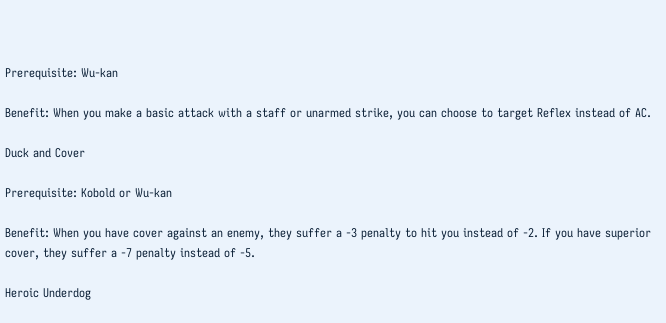Prerequisite: Wu-kan

Benefit: When you make a basic attack with a staff or unarmed strike, you can choose to target Reflex instead of AC.

Duck and Cover

Prerequisite: Kobold or Wu-kan

Benefit: When you have cover against an enemy, they suffer a -3 penalty to hit you instead of -2. If you have superior cover, they suffer a -7 penalty instead of -5.

Heroic Underdog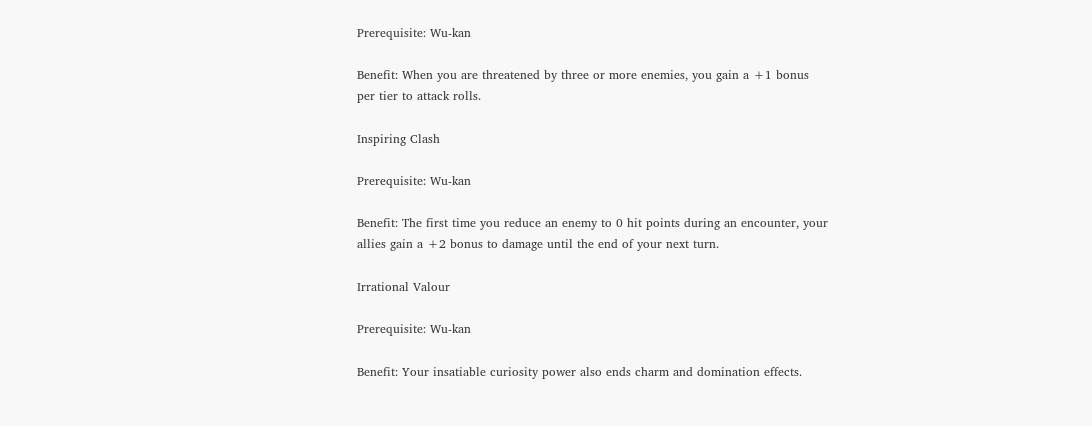Prerequisite: Wu-kan

Benefit: When you are threatened by three or more enemies, you gain a +1 bonus per tier to attack rolls.

Inspiring Clash

Prerequisite: Wu-kan

Benefit: The first time you reduce an enemy to 0 hit points during an encounter, your allies gain a +2 bonus to damage until the end of your next turn.

Irrational Valour

Prerequisite: Wu-kan

Benefit: Your insatiable curiosity power also ends charm and domination effects.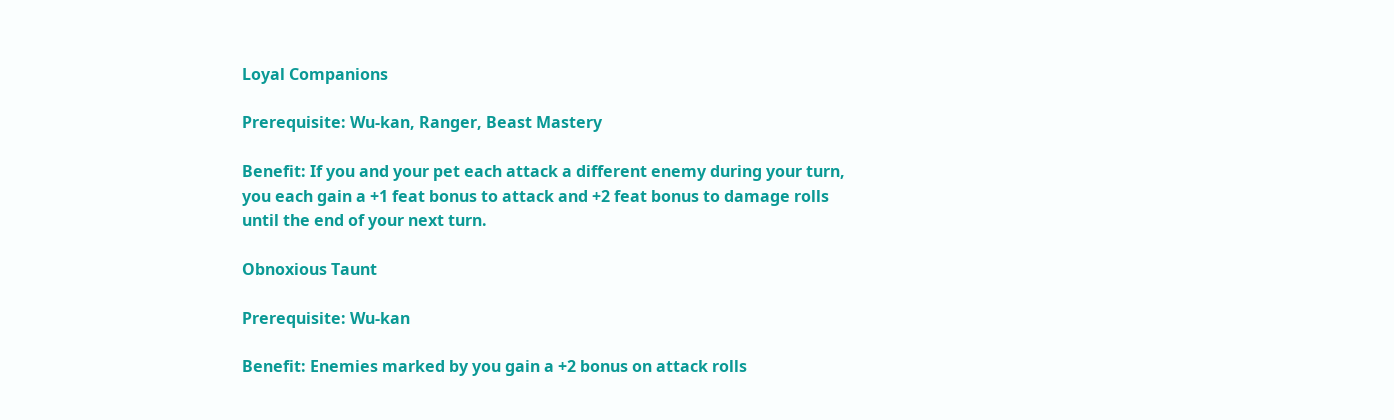Loyal Companions

Prerequisite: Wu-kan, Ranger, Beast Mastery

Benefit: If you and your pet each attack a different enemy during your turn, you each gain a +1 feat bonus to attack and +2 feat bonus to damage rolls until the end of your next turn.

Obnoxious Taunt

Prerequisite: Wu-kan

Benefit: Enemies marked by you gain a +2 bonus on attack rolls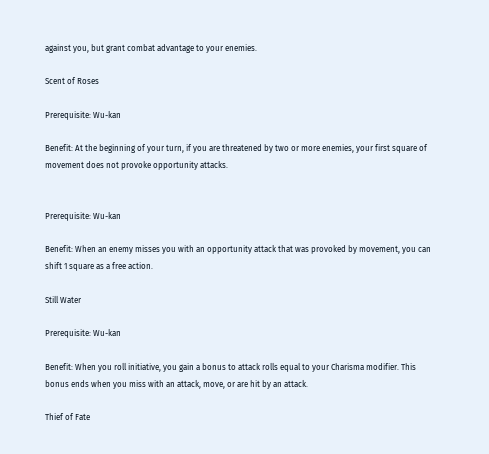against you, but grant combat advantage to your enemies.

Scent of Roses

Prerequisite: Wu-kan

Benefit: At the beginning of your turn, if you are threatened by two or more enemies, your first square of movement does not provoke opportunity attacks.


Prerequisite: Wu-kan

Benefit: When an enemy misses you with an opportunity attack that was provoked by movement, you can shift 1 square as a free action.

Still Water

Prerequisite: Wu-kan

Benefit: When you roll initiative, you gain a bonus to attack rolls equal to your Charisma modifier. This bonus ends when you miss with an attack, move, or are hit by an attack.

Thief of Fate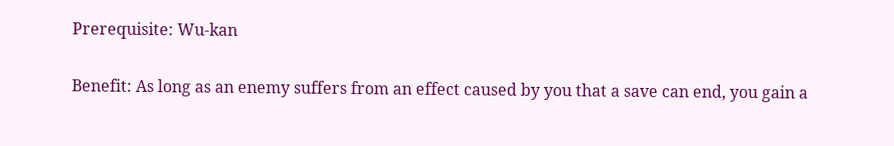Prerequisite: Wu-kan

Benefit: As long as an enemy suffers from an effect caused by you that a save can end, you gain a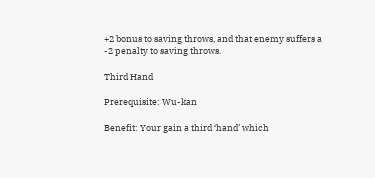+2 bonus to saving throws, and that enemy suffers a -2 penalty to saving throws.

Third Hand

Prerequisite: Wu-kan

Benefit: Your gain a third ‘hand’ which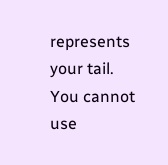represents your tail. You cannot use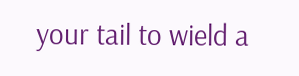your tail to wield a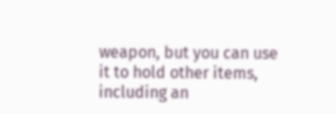weapon, but you can use it to hold other items, including an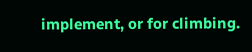implement, or for climbing.